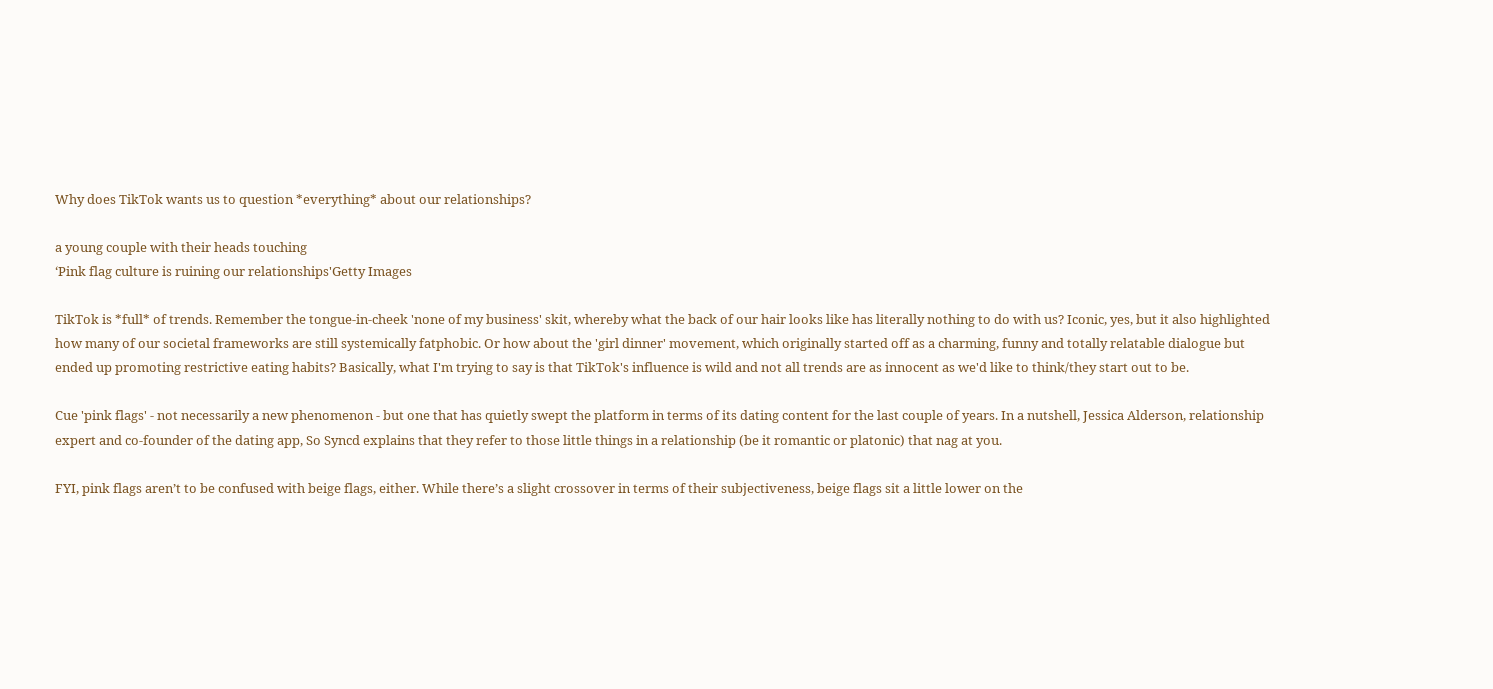Why does TikTok wants us to question *everything* about our relationships?

a young couple with their heads touching
‘Pink flag culture is ruining our relationships'Getty Images

TikTok is *full* of trends. Remember the tongue-in-cheek 'none of my business' skit, whereby what the back of our hair looks like has literally nothing to do with us? Iconic, yes, but it also highlighted how many of our societal frameworks are still systemically fatphobic. Or how about the 'girl dinner' movement, which originally started off as a charming, funny and totally relatable dialogue but ended up promoting restrictive eating habits? Basically, what I'm trying to say is that TikTok's influence is wild and not all trends are as innocent as we'd like to think/they start out to be.

Cue 'pink flags' - not necessarily a new phenomenon - but one that has quietly swept the platform in terms of its dating content for the last couple of years. In a nutshell, Jessica Alderson, relationship expert and co-founder of the dating app, So Syncd explains that they refer to those little things in a relationship (be it romantic or platonic) that nag at you.

FYI, pink flags aren’t to be confused with beige flags, either. While there’s a slight crossover in terms of their subjectiveness, beige flags sit a little lower on the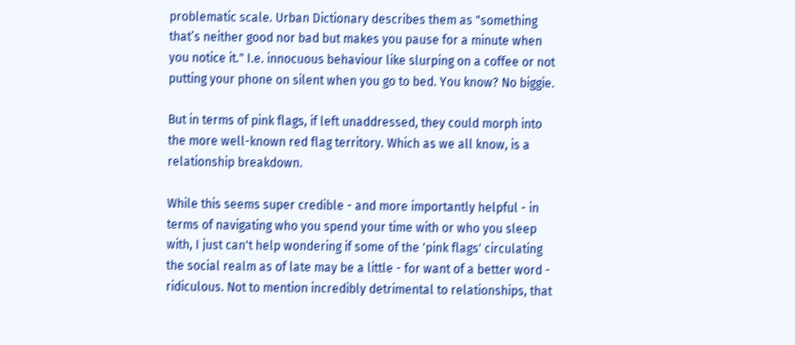problematic scale. Urban Dictionary describes them as "something that’s neither good nor bad but makes you pause for a minute when you notice it." I.e. innocuous behaviour like slurping on a coffee or not putting your phone on silent when you go to bed. You know? No biggie.

But in terms of pink flags, if left unaddressed, they could morph into the more well-known red flag territory. Which as we all know, is a relationship breakdown.

While this seems super credible - and more importantly helpful - in terms of navigating who you spend your time with or who you sleep with, I just can't help wondering if some of the 'pink flags' circulating the social realm as of late may be a little - for want of a better word - ridiculous. Not to mention incredibly detrimental to relationships, that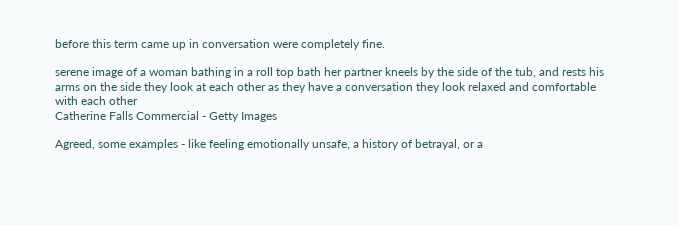before this term came up in conversation were completely fine.

serene image of a woman bathing in a roll top bath her partner kneels by the side of the tub, and rests his arms on the side they look at each other as they have a conversation they look relaxed and comfortable with each other
Catherine Falls Commercial - Getty Images

Agreed, some examples - like feeling emotionally unsafe, a history of betrayal, or a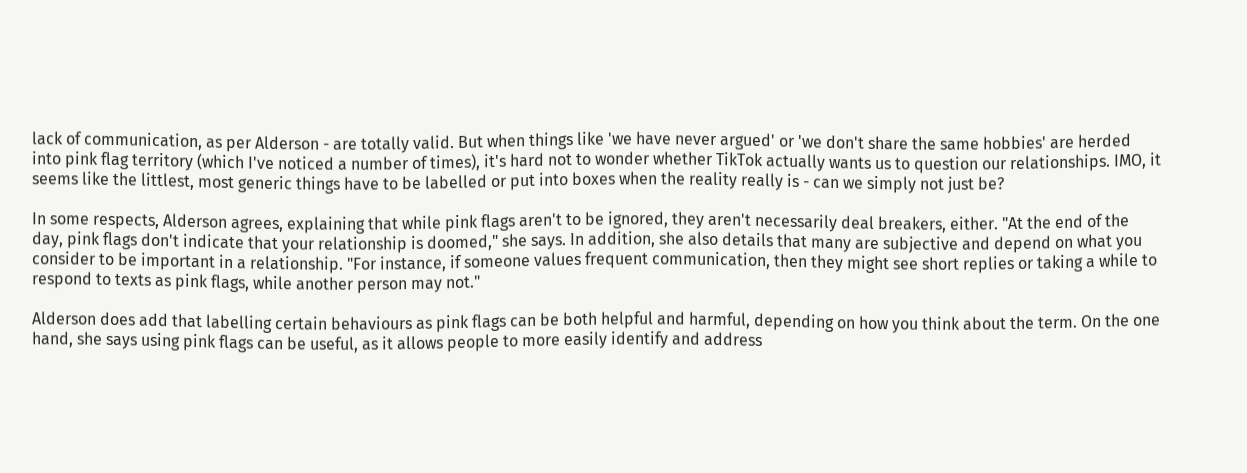lack of communication, as per Alderson - are totally valid. But when things like 'we have never argued' or 'we don't share the same hobbies' are herded into pink flag territory (which I've noticed a number of times), it's hard not to wonder whether TikTok actually wants us to question our relationships. IMO, it seems like the littlest, most generic things have to be labelled or put into boxes when the reality really is - can we simply not just be?

In some respects, Alderson agrees, explaining that while pink flags aren't to be ignored, they aren't necessarily deal breakers, either. "At the end of the day, pink flags don't indicate that your relationship is doomed," she says. In addition, she also details that many are subjective and depend on what you consider to be important in a relationship. "For instance, if someone values frequent communication, then they might see short replies or taking a while to respond to texts as pink flags, while another person may not."

Alderson does add that labelling certain behaviours as pink flags can be both helpful and harmful, depending on how you think about the term. On the one hand, she says using pink flags can be useful, as it allows people to more easily identify and address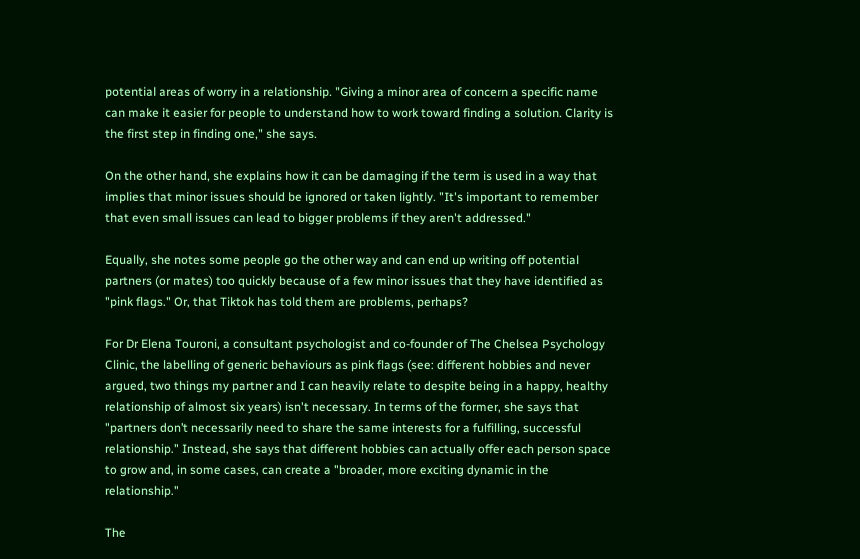potential areas of worry in a relationship. "Giving a minor area of concern a specific name can make it easier for people to understand how to work toward finding a solution. Clarity is the first step in finding one," she says.

On the other hand, she explains how it can be damaging if the term is used in a way that implies that minor issues should be ignored or taken lightly. "It's important to remember that even small issues can lead to bigger problems if they aren't addressed."

Equally, she notes some people go the other way and can end up writing off potential partners (or mates) too quickly because of a few minor issues that they have identified as "pink flags." Or, that Tiktok has told them are problems, perhaps?

For Dr Elena Touroni, a consultant psychologist and co-founder of The Chelsea Psychology Clinic, the labelling of generic behaviours as pink flags (see: different hobbies and never argued, two things my partner and I can heavily relate to despite being in a happy, healthy relationship of almost six years) isn't necessary. In terms of the former, she says that "partners don’t necessarily need to share the same interests for a fulfilling, successful relationship." Instead, she says that different hobbies can actually offer each person space to grow and, in some cases, can create a "broader, more exciting dynamic in the relationship."

The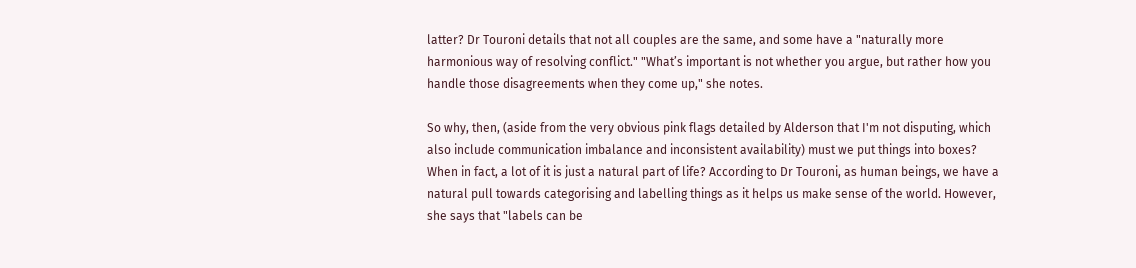latter? Dr Touroni details that not all couples are the same, and some have a "naturally more harmonious way of resolving conflict." "What’s important is not whether you argue, but rather how you handle those disagreements when they come up," she notes.

So why, then, (aside from the very obvious pink flags detailed by Alderson that I'm not disputing, which also include communication imbalance and inconsistent availability) must we put things into boxes? When in fact, a lot of it is just a natural part of life? According to Dr Touroni, as human beings, we have a natural pull towards categorising and labelling things as it helps us make sense of the world. However, she says that "labels can be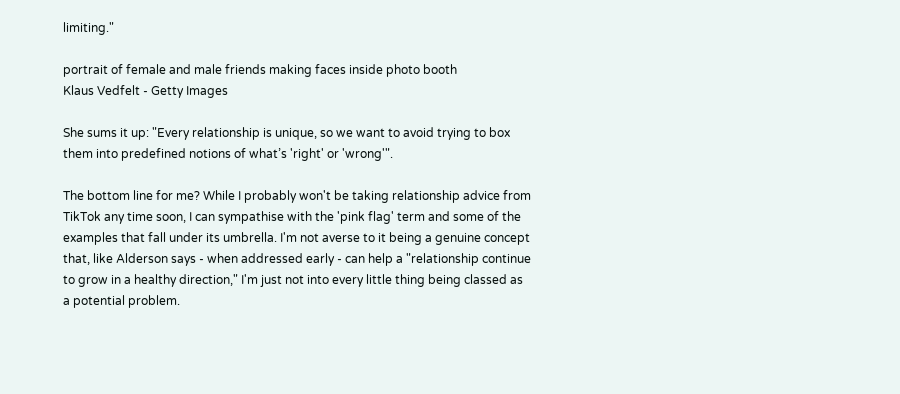limiting."

portrait of female and male friends making faces inside photo booth
Klaus Vedfelt - Getty Images

She sums it up: "Every relationship is unique, so we want to avoid trying to box them into predefined notions of what’s 'right' or 'wrong'".

The bottom line for me? While I probably won't be taking relationship advice from TikTok any time soon, I can sympathise with the 'pink flag' term and some of the examples that fall under its umbrella. I'm not averse to it being a genuine concept that, like Alderson says - when addressed early - can help a "relationship continue to grow in a healthy direction," I'm just not into every little thing being classed as a potential problem.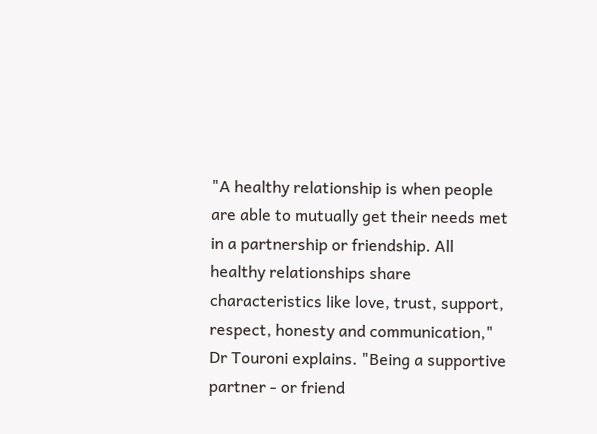"A healthy relationship is when people are able to mutually get their needs met in a partnership or friendship. All healthy relationships share characteristics like love, trust, support, respect, honesty and communication," Dr Touroni explains. "Being a supportive partner - or friend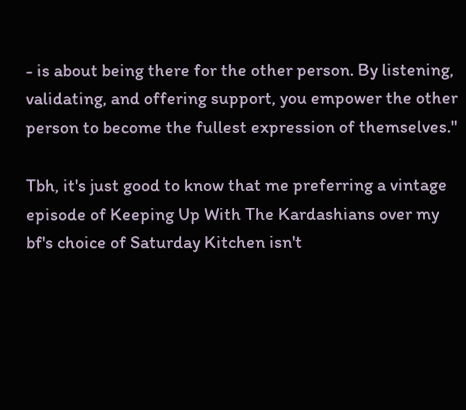- is about being there for the other person. By listening, validating, and offering support, you empower the other person to become the fullest expression of themselves."

Tbh, it's just good to know that me preferring a vintage episode of Keeping Up With The Kardashians over my bf's choice of Saturday Kitchen isn't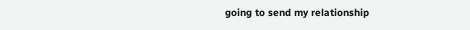going to send my relationship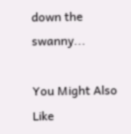down the swanny...

You Might Also Like